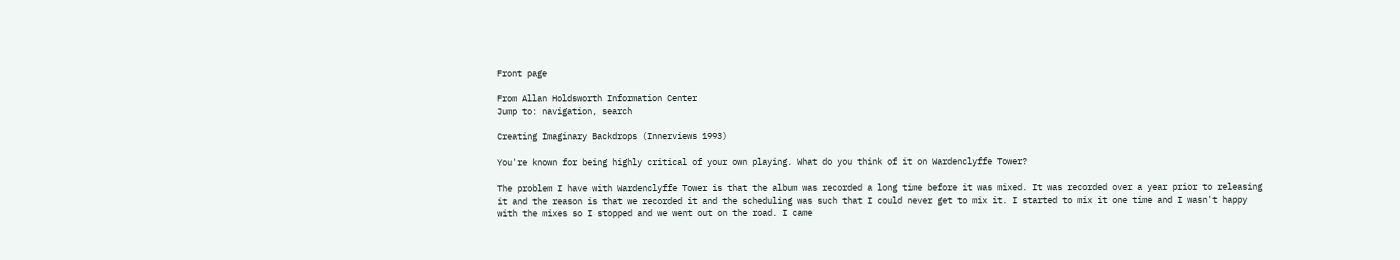Front page

From Allan Holdsworth Information Center
Jump to: navigation, search

Creating Imaginary Backdrops (Innerviews 1993)

You're known for being highly critical of your own playing. What do you think of it on Wardenclyffe Tower?

The problem I have with Wardenclyffe Tower is that the album was recorded a long time before it was mixed. It was recorded over a year prior to releasing it and the reason is that we recorded it and the scheduling was such that I could never get to mix it. I started to mix it one time and I wasn't happy with the mixes so I stopped and we went out on the road. I came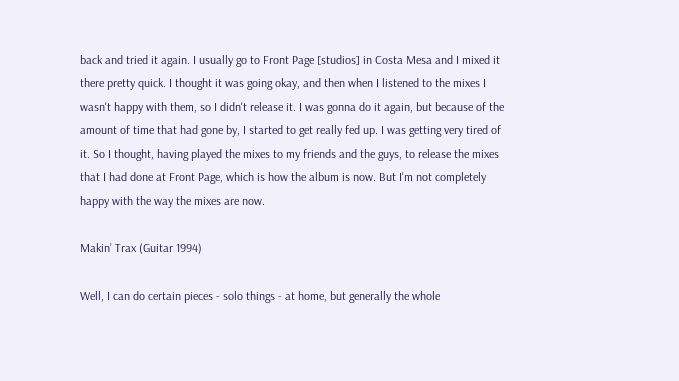back and tried it again. I usually go to Front Page [studios] in Costa Mesa and I mixed it there pretty quick. I thought it was going okay, and then when I listened to the mixes I wasn't happy with them, so I didn't release it. I was gonna do it again, but because of the amount of time that had gone by, I started to get really fed up. I was getting very tired of it. So I thought, having played the mixes to my friends and the guys, to release the mixes that I had done at Front Page, which is how the album is now. But I'm not completely happy with the way the mixes are now.

Makin’ Trax (Guitar 1994)

Well, I can do certain pieces - solo things - at home, but generally the whole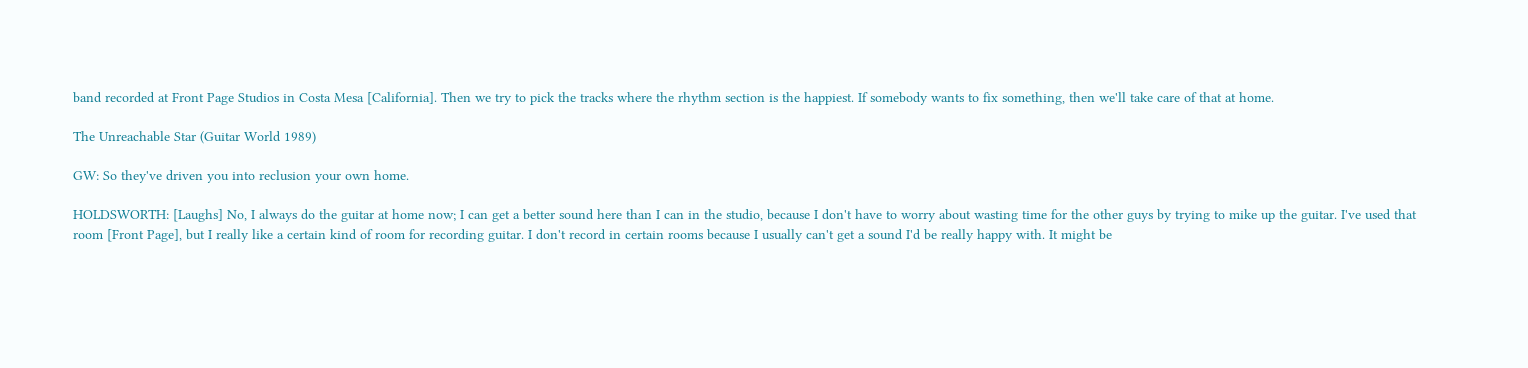band recorded at Front Page Studios in Costa Mesa [California]. Then we try to pick the tracks where the rhythm section is the happiest. If somebody wants to fix something, then we'll take care of that at home.

The Unreachable Star (Guitar World 1989)

GW: So they've driven you into reclusion your own home.

HOLDSWORTH: [Laughs] No, I always do the guitar at home now; I can get a better sound here than I can in the studio, because I don't have to worry about wasting time for the other guys by trying to mike up the guitar. I've used that room [Front Page], but I really like a certain kind of room for recording guitar. I don't record in certain rooms because I usually can't get a sound I'd be really happy with. It might be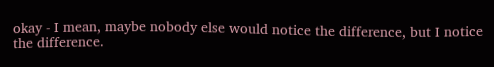okay - I mean, maybe nobody else would notice the difference, but I notice the difference.